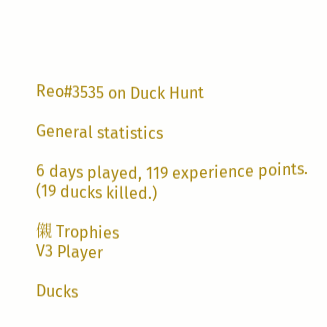Reo#3535 on Duck Hunt

General statistics

6 days played, 119 experience points. (19 ducks killed.)

儭 Trophies
V3 Player

Ducks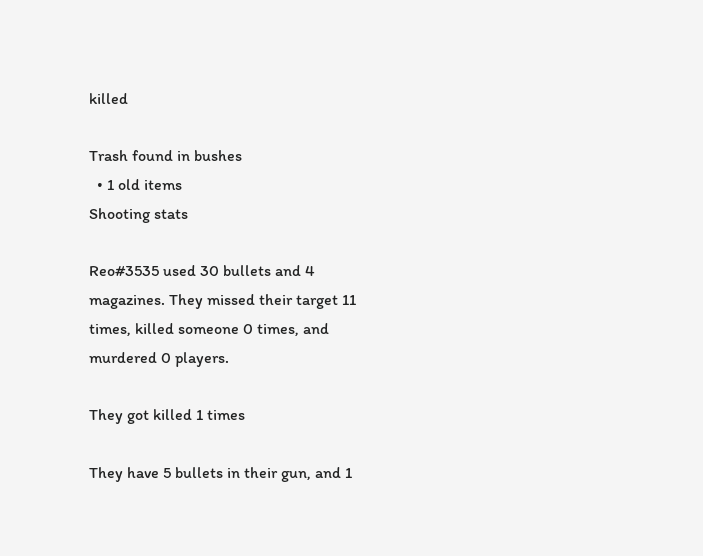killed

Trash found in bushes
  • 1 old items
Shooting stats

Reo#3535 used 30 bullets and 4 magazines. They missed their target 11 times, killed someone 0 times, and murdered 0 players.

They got killed 1 times

They have 5 bullets in their gun, and 1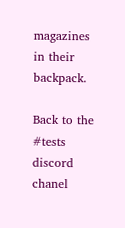magazines in their backpack.

Back to the #tests discord chanel